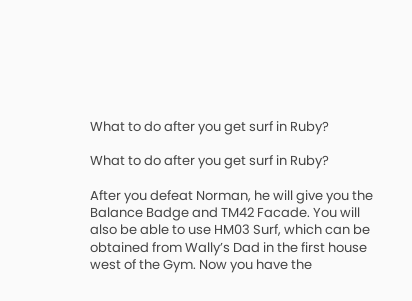What to do after you get surf in Ruby?

What to do after you get surf in Ruby?

After you defeat Norman, he will give you the Balance Badge and TM42 Facade. You will also be able to use HM03 Surf, which can be obtained from Wally’s Dad in the first house west of the Gym. Now you have the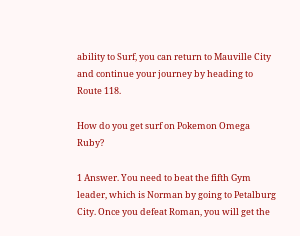ability to Surf, you can return to Mauville City and continue your journey by heading to Route 118.

How do you get surf on Pokemon Omega Ruby?

1 Answer. You need to beat the fifth Gym leader, which is Norman by going to Petalburg City. Once you defeat Roman, you will get the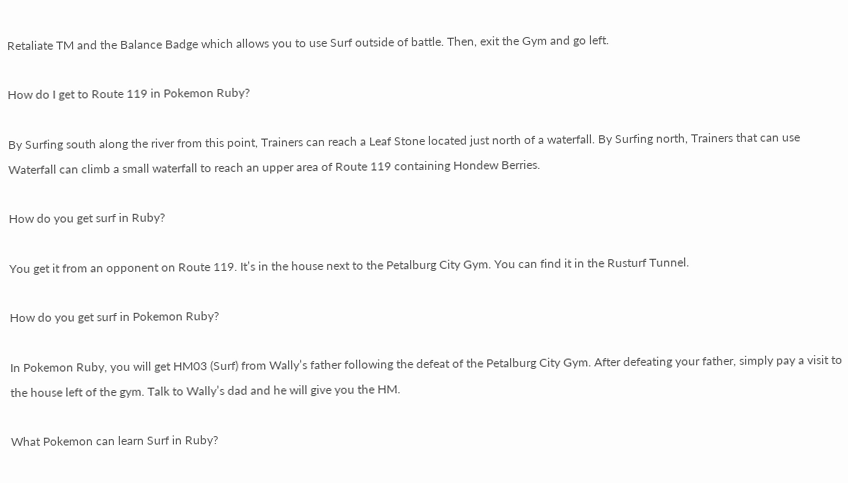Retaliate TM and the Balance Badge which allows you to use Surf outside of battle. Then, exit the Gym and go left.

How do I get to Route 119 in Pokemon Ruby?

By Surfing south along the river from this point, Trainers can reach a Leaf Stone located just north of a waterfall. By Surfing north, Trainers that can use Waterfall can climb a small waterfall to reach an upper area of Route 119 containing Hondew Berries.

How do you get surf in Ruby?

You get it from an opponent on Route 119. It’s in the house next to the Petalburg City Gym. You can find it in the Rusturf Tunnel.

How do you get surf in Pokemon Ruby?

In Pokemon Ruby, you will get HM03 (Surf) from Wally’s father following the defeat of the Petalburg City Gym. After defeating your father, simply pay a visit to the house left of the gym. Talk to Wally’s dad and he will give you the HM.

What Pokemon can learn Surf in Ruby?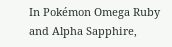In Pokémon Omega Ruby and Alpha Sapphire,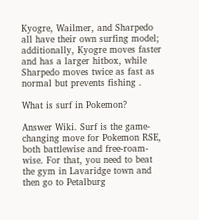Kyogre, Wailmer, and Sharpedo all have their own surfing model; additionally, Kyogre moves faster and has a larger hitbox, while Sharpedo moves twice as fast as normal but prevents fishing .

What is surf in Pokemon?

Answer Wiki. Surf is the game-changing move for Pokemon RSE, both battlewise and free-roam-wise. For that, you need to beat the gym in Lavaridge town and then go to Petalburg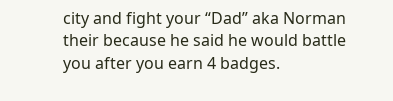city and fight your “Dad” aka Norman their because he said he would battle you after you earn 4 badges.